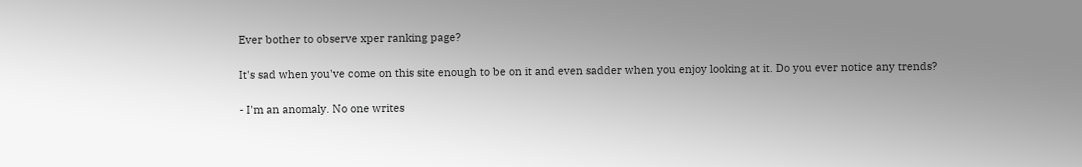Ever bother to observe xper ranking page?

It's sad when you've come on this site enough to be on it and even sadder when you enjoy looking at it. Do you ever notice any trends?

- I'm an anomaly. No one writes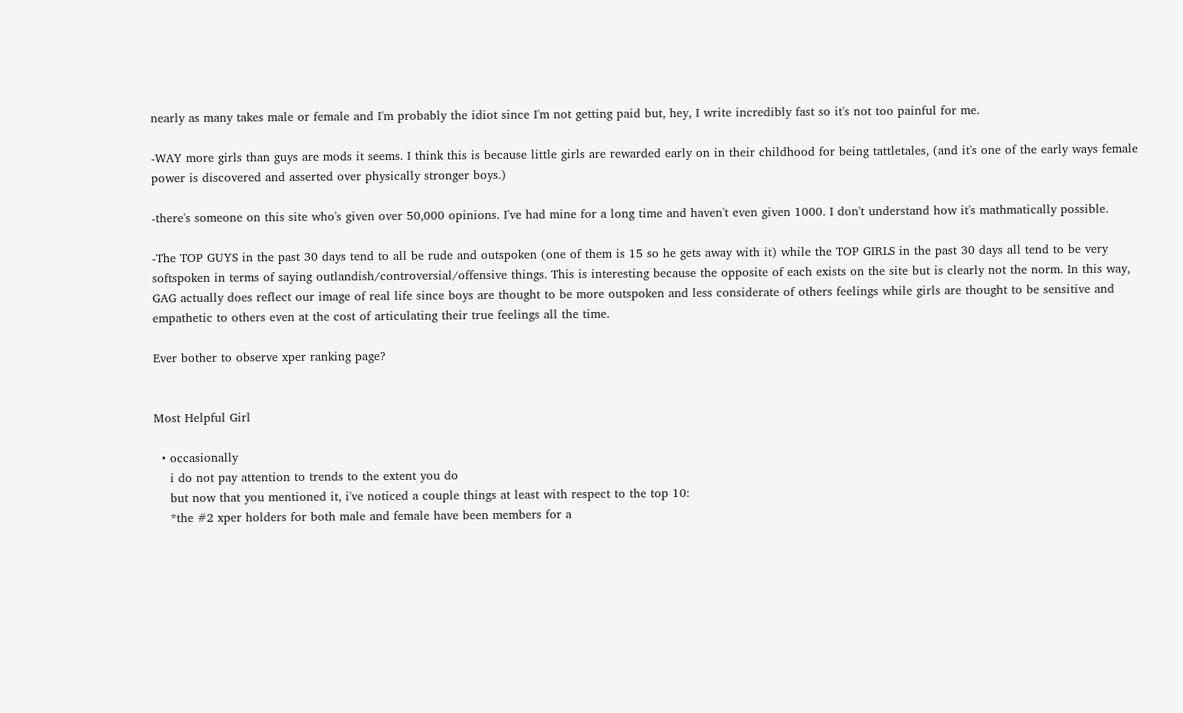nearly as many takes male or female and I'm probably the idiot since I'm not getting paid but, hey, I write incredibly fast so it's not too painful for me.

-WAY more girls than guys are mods it seems. I think this is because little girls are rewarded early on in their childhood for being tattletales, (and it's one of the early ways female power is discovered and asserted over physically stronger boys.)

-there's someone on this site who's given over 50,000 opinions. I've had mine for a long time and haven't even given 1000. I don't understand how it's mathmatically possible.

-The TOP GUYS in the past 30 days tend to all be rude and outspoken (one of them is 15 so he gets away with it) while the TOP GIRLS in the past 30 days all tend to be very softspoken in terms of saying outlandish/controversial/offensive things. This is interesting because the opposite of each exists on the site but is clearly not the norm. In this way, GAG actually does reflect our image of real life since boys are thought to be more outspoken and less considerate of others feelings while girls are thought to be sensitive and empathetic to others even at the cost of articulating their true feelings all the time.

Ever bother to observe xper ranking page?


Most Helpful Girl

  • occasionally
    i do not pay attention to trends to the extent you do
    but now that you mentioned it, i've noticed a couple things at least with respect to the top 10:
    *the #2 xper holders for both male and female have been members for a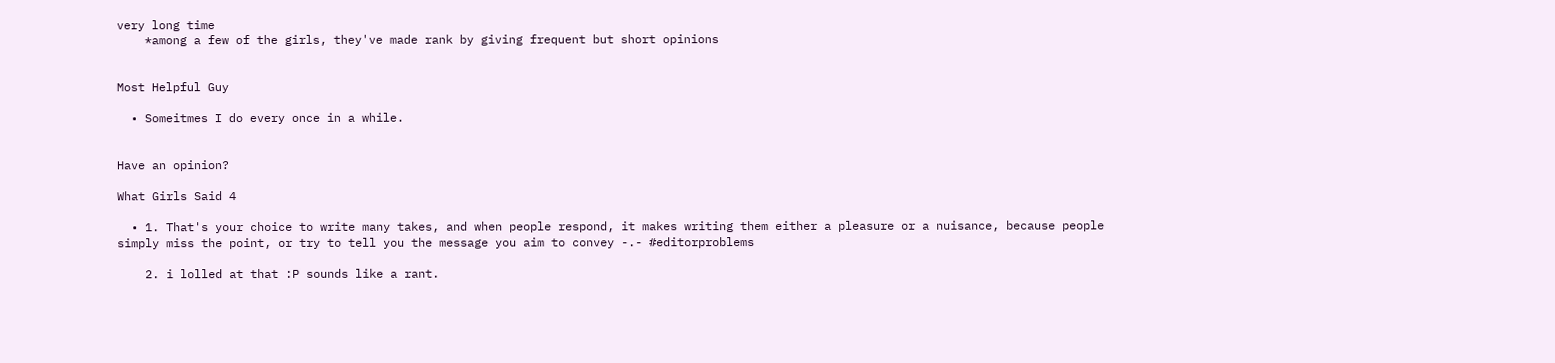very long time
    *among a few of the girls, they've made rank by giving frequent but short opinions


Most Helpful Guy

  • Someitmes I do every once in a while.


Have an opinion?

What Girls Said 4

  • 1. That's your choice to write many takes, and when people respond, it makes writing them either a pleasure or a nuisance, because people simply miss the point, or try to tell you the message you aim to convey -.- #editorproblems

    2. i lolled at that :P sounds like a rant.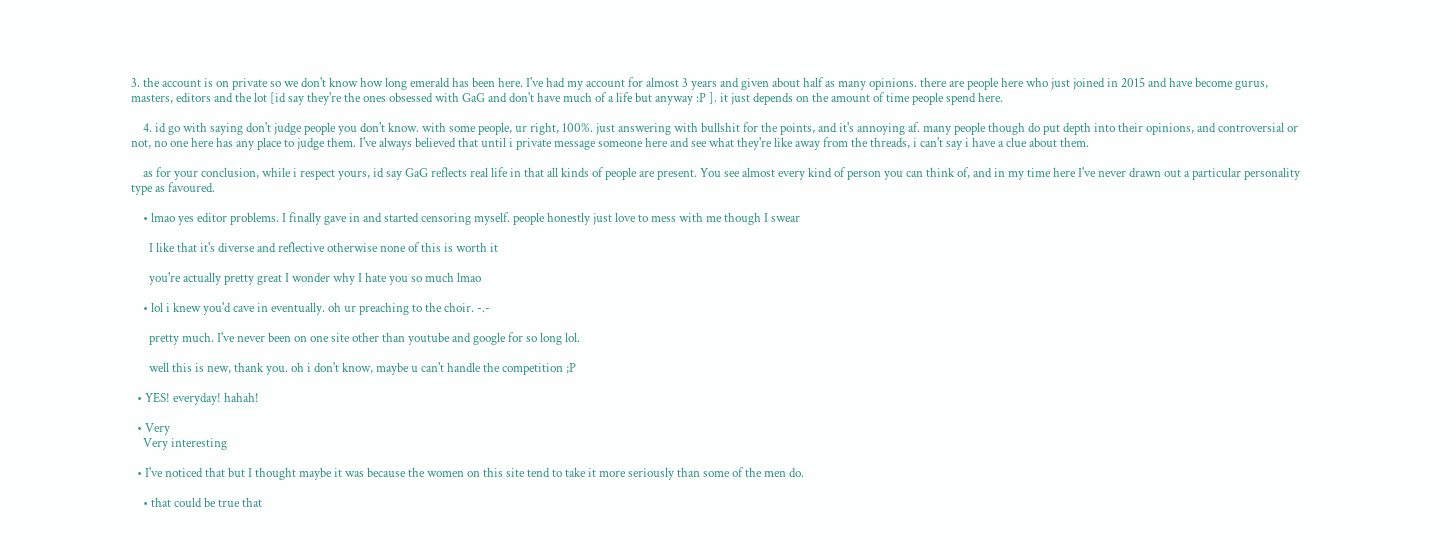3. the account is on private so we don't know how long emerald has been here. I've had my account for almost 3 years and given about half as many opinions. there are people here who just joined in 2015 and have become gurus, masters, editors and the lot [id say they're the ones obsessed with GaG and don't have much of a life but anyway :P ]. it just depends on the amount of time people spend here.

    4. id go with saying don't judge people you don't know. with some people, ur right, 100%. just answering with bullshit for the points, and it's annoying af. many people though do put depth into their opinions, and controversial or not, no one here has any place to judge them. I've always believed that until i private message someone here and see what they're like away from the threads, i can't say i have a clue about them.

    as for your conclusion, while i respect yours, id say GaG reflects real life in that all kinds of people are present. You see almost every kind of person you can think of, and in my time here I've never drawn out a particular personality type as favoured.

    • lmao yes editor problems. I finally gave in and started censoring myself. people honestly just love to mess with me though I swear

      I like that it's diverse and reflective otherwise none of this is worth it

      you're actually pretty great I wonder why I hate you so much lmao

    • lol i knew you'd cave in eventually. oh ur preaching to the choir. -.-

      pretty much. I've never been on one site other than youtube and google for so long lol.

      well this is new, thank you. oh i don't know, maybe u can't handle the competition ;P

  • YES! everyday! hahah!

  • Very
    Very interesting

  • I've noticed that but I thought maybe it was because the women on this site tend to take it more seriously than some of the men do.

    • that could be true that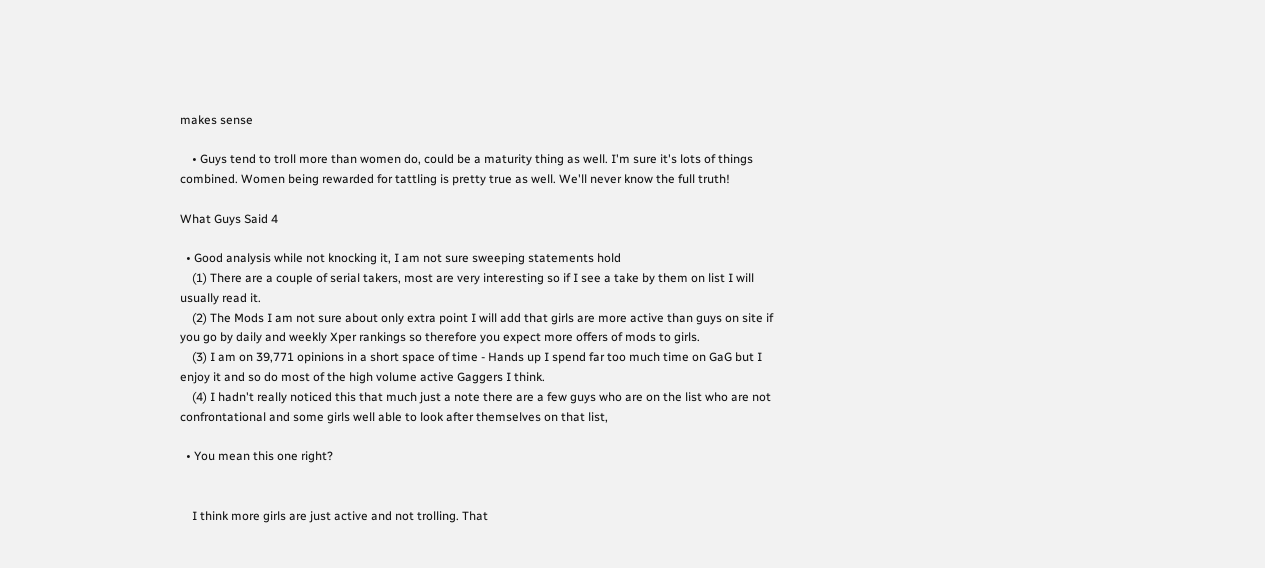makes sense

    • Guys tend to troll more than women do, could be a maturity thing as well. I'm sure it's lots of things combined. Women being rewarded for tattling is pretty true as well. We'll never know the full truth!

What Guys Said 4

  • Good analysis while not knocking it, I am not sure sweeping statements hold
    (1) There are a couple of serial takers, most are very interesting so if I see a take by them on list I will usually read it.
    (2) The Mods I am not sure about only extra point I will add that girls are more active than guys on site if you go by daily and weekly Xper rankings so therefore you expect more offers of mods to girls.
    (3) I am on 39,771 opinions in a short space of time - Hands up I spend far too much time on GaG but I enjoy it and so do most of the high volume active Gaggers I think.
    (4) I hadn't really noticed this that much just a note there are a few guys who are on the list who are not confrontational and some girls well able to look after themselves on that list,

  • You mean this one right?


    I think more girls are just active and not trolling. That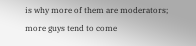is why more of them are moderators; more guys tend to come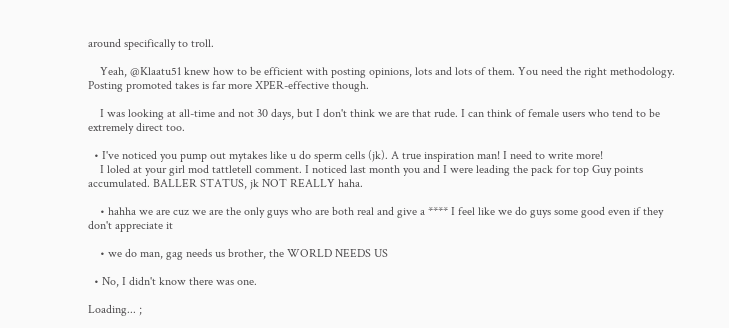around specifically to troll.

    Yeah, @Klaatu51 knew how to be efficient with posting opinions, lots and lots of them. You need the right methodology. Posting promoted takes is far more XPER-effective though.

    I was looking at all-time and not 30 days, but I don't think we are that rude. I can think of female users who tend to be extremely direct too.

  • I've noticed you pump out mytakes like u do sperm cells (jk). A true inspiration man! I need to write more!
    I loled at your girl mod tattletell comment. I noticed last month you and I were leading the pack for top Guy points accumulated. BALLER STATUS, jk NOT REALLY haha.

    • hahha we are cuz we are the only guys who are both real and give a **** I feel like we do guys some good even if they don't appreciate it

    • we do man, gag needs us brother, the WORLD NEEDS US

  • No, I didn't know there was one.

Loading... ;